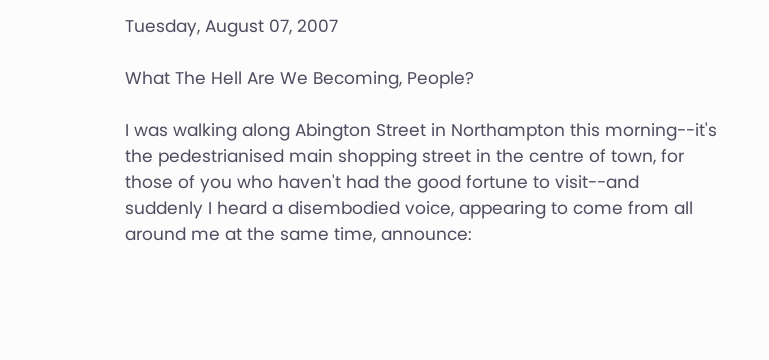Tuesday, August 07, 2007

What The Hell Are We Becoming, People?

I was walking along Abington Street in Northampton this morning--it's the pedestrianised main shopping street in the centre of town, for those of you who haven't had the good fortune to visit--and suddenly I heard a disembodied voice, appearing to come from all around me at the same time, announce: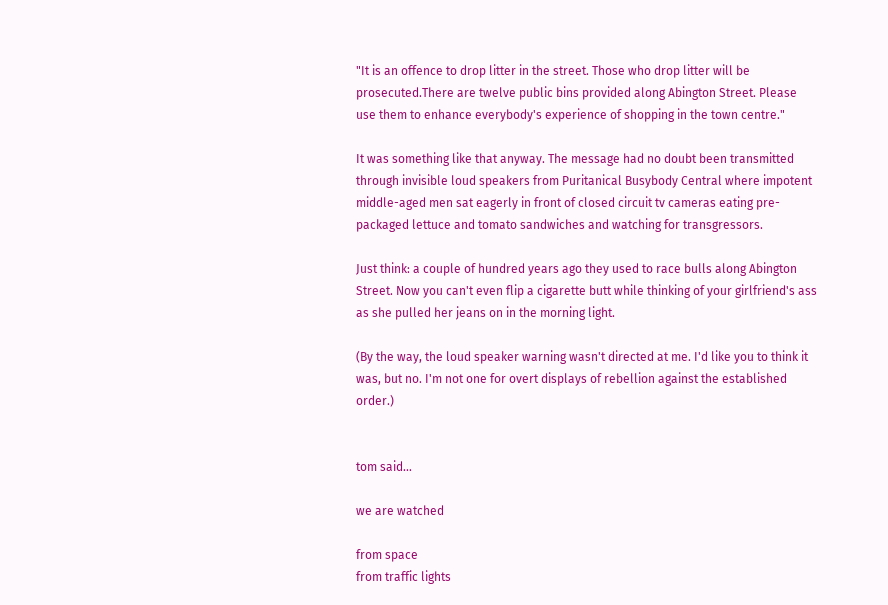"It is an offence to drop litter in the street. Those who drop litter will be prosecuted.There are twelve public bins provided along Abington Street. Please use them to enhance everybody's experience of shopping in the town centre."

It was something like that anyway. The message had no doubt been transmitted through invisible loud speakers from Puritanical Busybody Central where impotent middle-aged men sat eagerly in front of closed circuit tv cameras eating pre-packaged lettuce and tomato sandwiches and watching for transgressors.

Just think: a couple of hundred years ago they used to race bulls along Abington Street. Now you can't even flip a cigarette butt while thinking of your girlfriend's ass as she pulled her jeans on in the morning light.

(By the way, the loud speaker warning wasn't directed at me. I'd like you to think it was, but no. I'm not one for overt displays of rebellion against the established order.)


tom said...

we are watched

from space
from traffic lights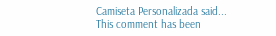Camiseta Personalizada said...
This comment has been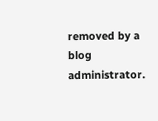removed by a blog administrator.